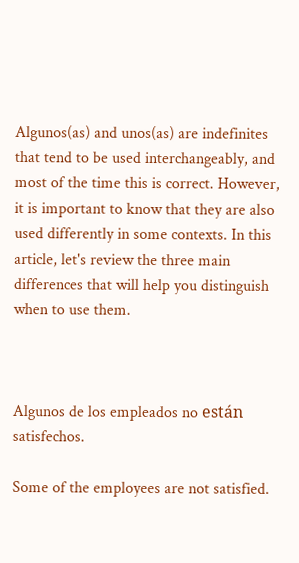Algunos(as) and unos(as) are indefinites that tend to be used interchangeably, and most of the time this is correct. However, it is important to know that they are also used differently in some contexts. In this article, let's review the three main differences that will help you distinguish when to use them.



Algunos de los empleados no están satisfechos.

Some of the employees are not satisfied.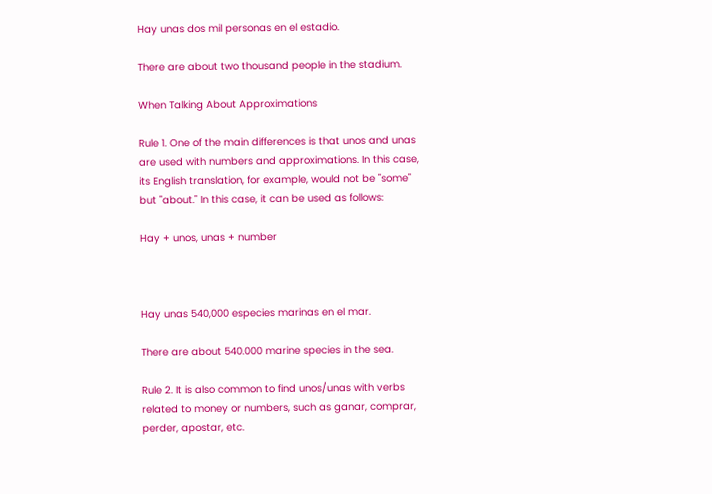Hay unas dos mil personas en el estadio.

There are about two thousand people in the stadium.

When Talking About Approximations

Rule 1. One of the main differences is that unos and unas are used with numbers and approximations. In this case, its English translation, for example, would not be "some" but "about." In this case, it can be used as follows:

Hay + unos, unas + number



Hay unas 540,000 especies marinas en el mar.

There are about 540.000 marine species in the sea.

Rule 2. It is also common to find unos/unas with verbs related to money or numbers, such as ganar, comprar, perder, apostar, etc.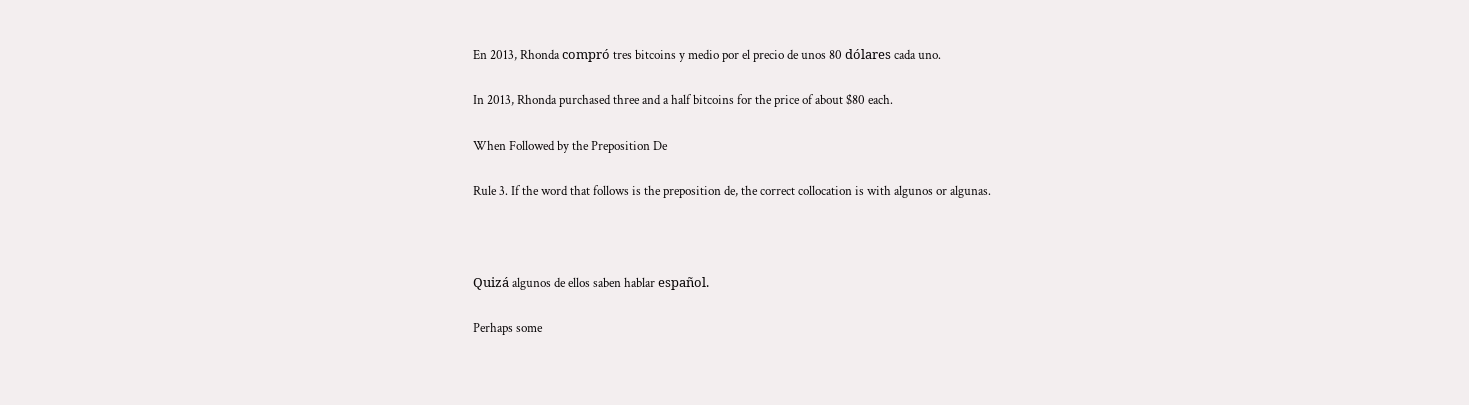En 2013, Rhonda compró tres bitcoins y medio por el precio de unos 80 dólares cada uno.

In 2013, Rhonda purchased three and a half bitcoins for the price of about $80 each.

When Followed by the Preposition De

Rule 3. If the word that follows is the preposition de, the correct collocation is with algunos or algunas.



Quizá algunos de ellos saben hablar español.

Perhaps some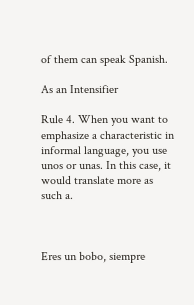of them can speak Spanish.

As an Intensifier

Rule 4. When you want to emphasize a characteristic in informal language, you use unos or unas. In this case, it would translate more as such a.



Eres un bobo, siempre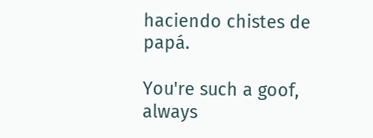haciendo chistes de papá.

You're such a goof, always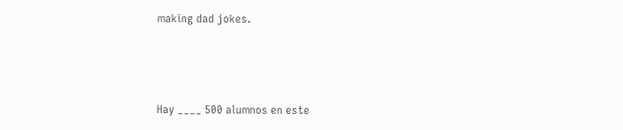making dad jokes.



Hay ____ 500 alumnos en este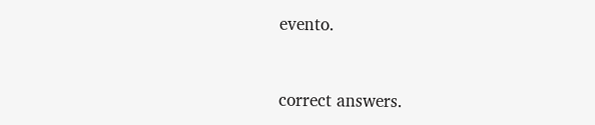evento.


correct answers.